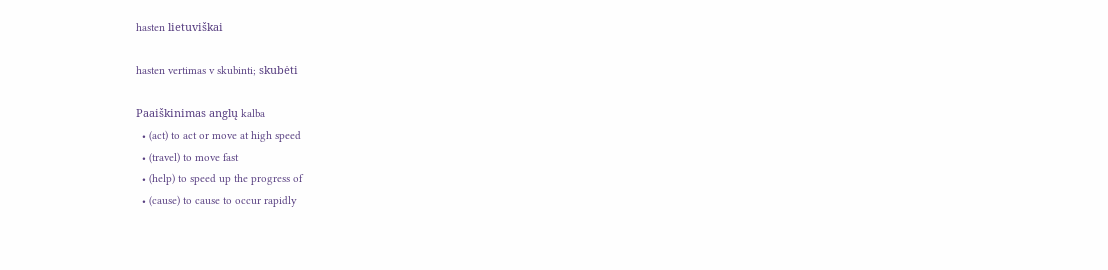hasten lietuviškai

hasten vertimas v skubinti; skubėti

Paaiškinimas anglų kalba
  • (act) to act or move at high speed
  • (travel) to move fast
  • (help) to speed up the progress of
  • (cause) to cause to occur rapidly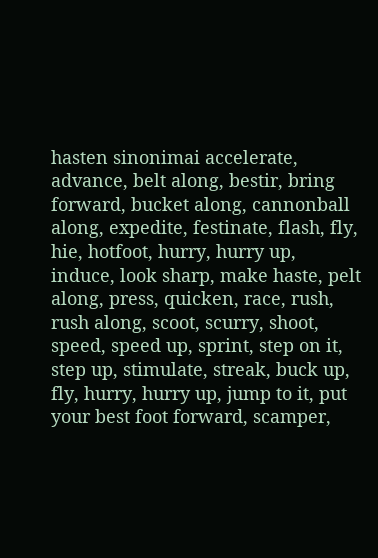hasten sinonimai accelerate, advance, belt along, bestir, bring forward, bucket along, cannonball along, expedite, festinate, flash, fly, hie, hotfoot, hurry, hurry up, induce, look sharp, make haste, pelt along, press, quicken, race, rush, rush along, scoot, scurry, shoot, speed, speed up, sprint, step on it, step up, stimulate, streak, buck up, fly, hurry, hurry up, jump to it, put your best foot forward, scamper,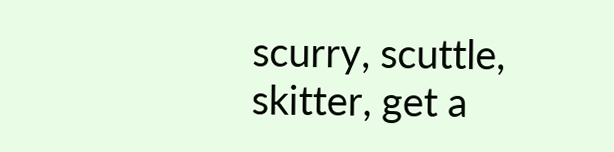scurry, scuttle, skitter, get a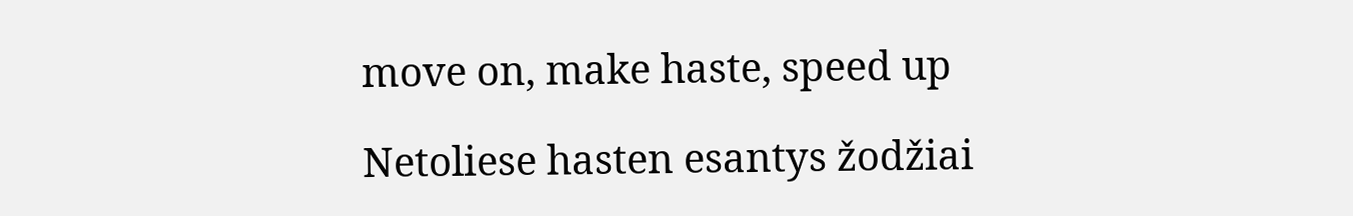move on, make haste, speed up

Netoliese hasten esantys žodžiai